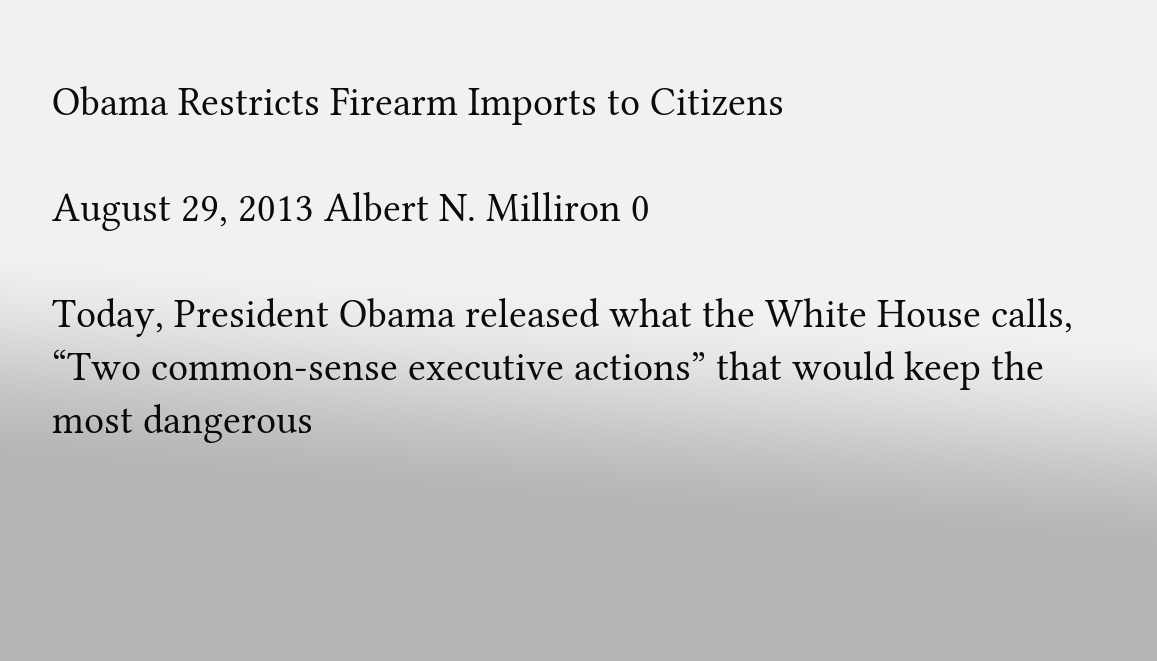Obama Restricts Firearm Imports to Citizens

August 29, 2013 Albert N. Milliron 0

Today, President Obama released what the White House calls, “Two common-sense executive actions” that would keep the most dangerous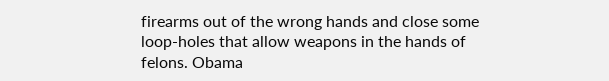firearms out of the wrong hands and close some  loop-holes that allow weapons in the hands of felons. Obama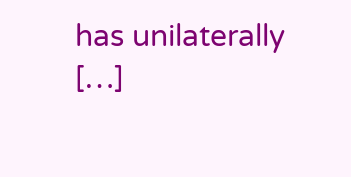has unilaterally […]